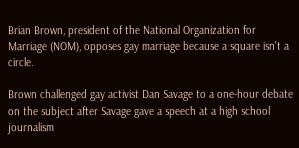Brian Brown, president of the National Organization for Marriage (NOM), opposes gay marriage because a square isn't a circle.

Brown challenged gay activist Dan Savage to a one-hour debate on the subject after Savage gave a speech at a high school journalism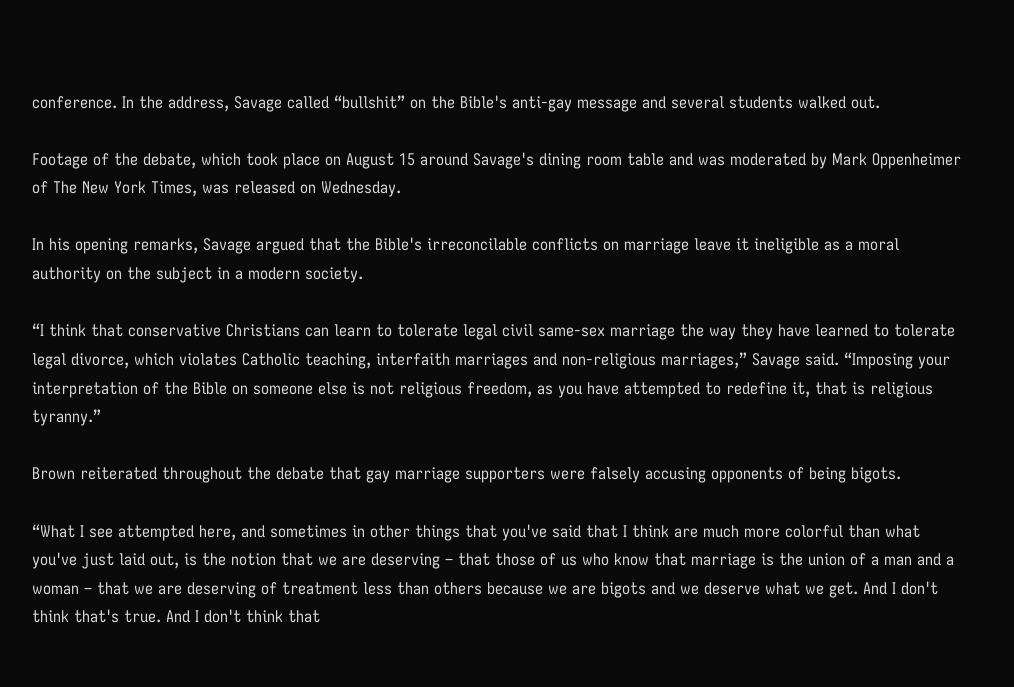conference. In the address, Savage called “bullshit” on the Bible's anti-gay message and several students walked out.

Footage of the debate, which took place on August 15 around Savage's dining room table and was moderated by Mark Oppenheimer of The New York Times, was released on Wednesday.

In his opening remarks, Savage argued that the Bible's irreconcilable conflicts on marriage leave it ineligible as a moral authority on the subject in a modern society.

“I think that conservative Christians can learn to tolerate legal civil same-sex marriage the way they have learned to tolerate legal divorce, which violates Catholic teaching, interfaith marriages and non-religious marriages,” Savage said. “Imposing your interpretation of the Bible on someone else is not religious freedom, as you have attempted to redefine it, that is religious tyranny.”

Brown reiterated throughout the debate that gay marriage supporters were falsely accusing opponents of being bigots.

“What I see attempted here, and sometimes in other things that you've said that I think are much more colorful than what you've just laid out, is the notion that we are deserving – that those of us who know that marriage is the union of a man and a woman – that we are deserving of treatment less than others because we are bigots and we deserve what we get. And I don't think that's true. And I don't think that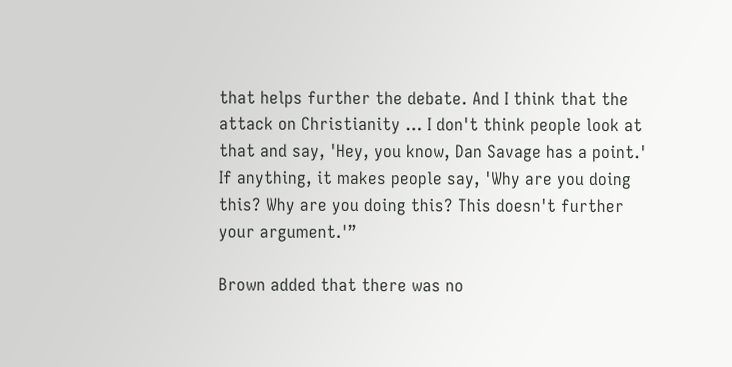that helps further the debate. And I think that the attack on Christianity … I don't think people look at that and say, 'Hey, you know, Dan Savage has a point.' If anything, it makes people say, 'Why are you doing this? Why are you doing this? This doesn't further your argument.'”

Brown added that there was no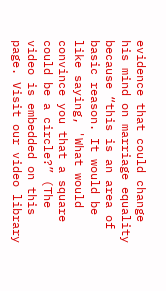evidence that could change his mind on marriage equality because “this is an area of basic reason. It would be like saying, 'What would convince you that a square could be a circle?” (The video is embedded on this page. Visit our video library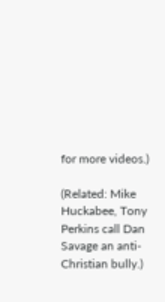for more videos.)

(Related: Mike Huckabee, Tony Perkins call Dan Savage an anti-Christian bully.)